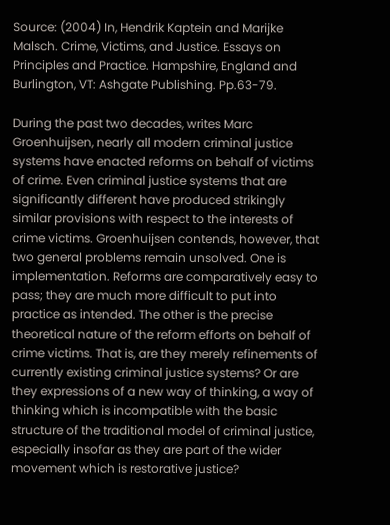Source: (2004) In, Hendrik Kaptein and Marijke Malsch. Crime, Victims, and Justice. Essays on Principles and Practice. Hampshire, England and Burlington, VT: Ashgate Publishing. Pp.63-79.

During the past two decades, writes Marc Groenhuijsen, nearly all modern criminal justice systems have enacted reforms on behalf of victims of crime. Even criminal justice systems that are significantly different have produced strikingly similar provisions with respect to the interests of crime victims. Groenhuijsen contends, however, that two general problems remain unsolved. One is implementation. Reforms are comparatively easy to pass; they are much more difficult to put into practice as intended. The other is the precise theoretical nature of the reform efforts on behalf of crime victims. That is, are they merely refinements of currently existing criminal justice systems? Or are they expressions of a new way of thinking, a way of thinking which is incompatible with the basic structure of the traditional model of criminal justice, especially insofar as they are part of the wider movement which is restorative justice?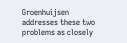Groenhuijsen addresses these two problems as closely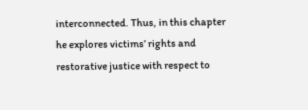interconnected. Thus, in this chapter he explores victims’ rights and restorative justice with respect to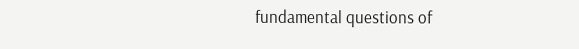fundamental questions of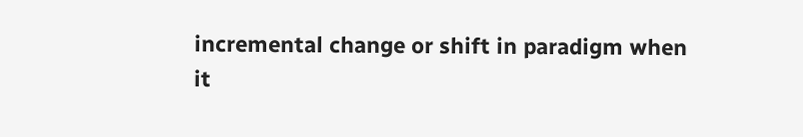incremental change or shift in paradigm when it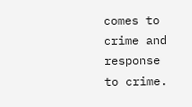comes to crime and response to crime.